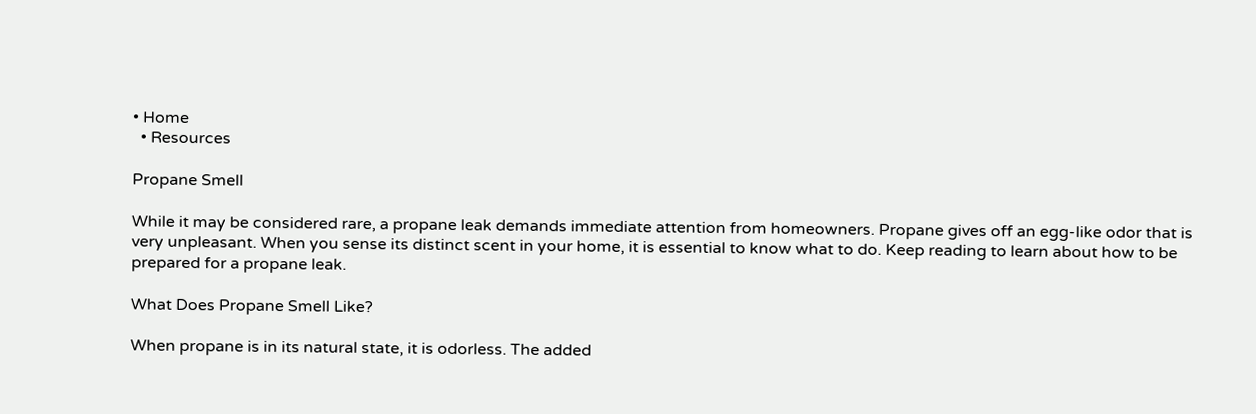• Home
  • Resources

Propane Smell

While it may be considered rare, a propane leak demands immediate attention from homeowners. Propane gives off an egg-like odor that is very unpleasant. When you sense its distinct scent in your home, it is essential to know what to do. Keep reading to learn about how to be prepared for a propane leak.

What Does Propane Smell Like?

When propane is in its natural state, it is odorless. The added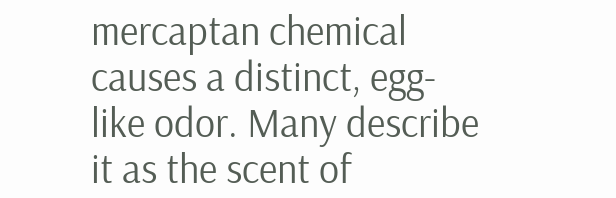mercaptan chemical causes a distinct, egg-like odor. Many describe it as the scent of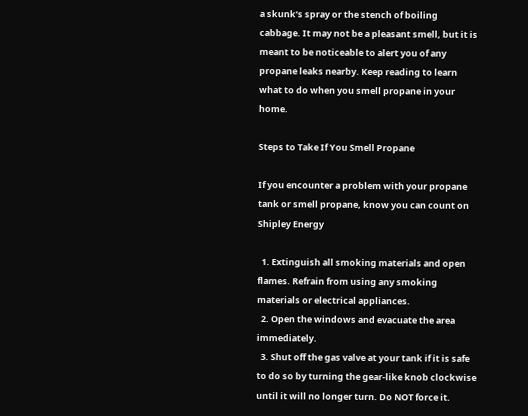a skunk’s spray or the stench of boiling cabbage. It may not be a pleasant smell, but it is meant to be noticeable to alert you of any propane leaks nearby. Keep reading to learn what to do when you smell propane in your home.

Steps to Take If You Smell Propane

If you encounter a problem with your propane tank or smell propane, know you can count on Shipley Energy

  1. Extinguish all smoking materials and open flames. Refrain from using any smoking materials or electrical appliances.
  2. Open the windows and evacuate the area immediately.
  3. Shut off the gas valve at your tank if it is safe to do so by turning the gear-like knob clockwise until it will no longer turn. Do NOT force it.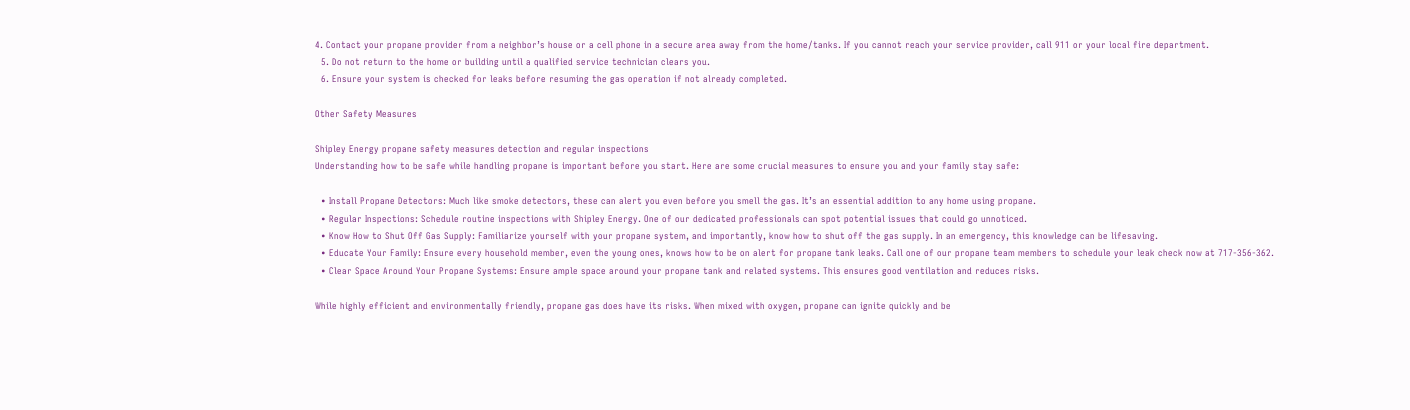4. Contact your propane provider from a neighbor’s house or a cell phone in a secure area away from the home/tanks. If you cannot reach your service provider, call 911 or your local fire department.
  5. Do not return to the home or building until a qualified service technician clears you.
  6. Ensure your system is checked for leaks before resuming the gas operation if not already completed.

Other Safety Measures

Shipley Energy propane safety measures detection and regular inspections
Understanding how to be safe while handling propane is important before you start. Here are some crucial measures to ensure you and your family stay safe:

  • Install Propane Detectors: Much like smoke detectors, these can alert you even before you smell the gas. It’s an essential addition to any home using propane.
  • Regular Inspections: Schedule routine inspections with Shipley Energy. One of our dedicated professionals can spot potential issues that could go unnoticed.
  • Know How to Shut Off Gas Supply: Familiarize yourself with your propane system, and importantly, know how to shut off the gas supply. In an emergency, this knowledge can be lifesaving.
  • Educate Your Family: Ensure every household member, even the young ones, knows how to be on alert for propane tank leaks. Call one of our propane team members to schedule your leak check now at 717-356-362.
  • Clear Space Around Your Propane Systems: Ensure ample space around your propane tank and related systems. This ensures good ventilation and reduces risks.

While highly efficient and environmentally friendly, propane gas does have its risks. When mixed with oxygen, propane can ignite quickly and be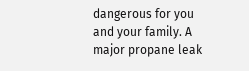dangerous for you and your family. A major propane leak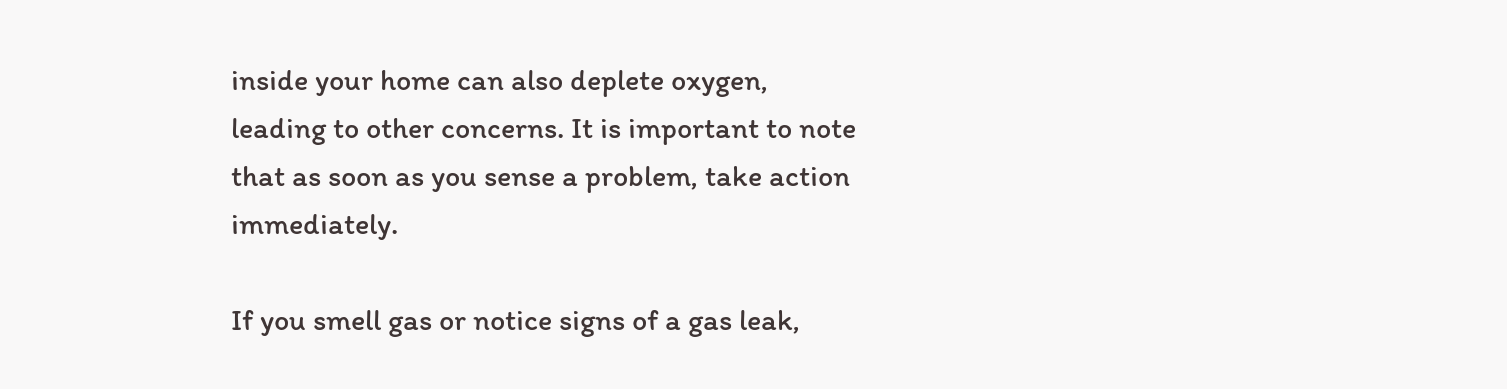inside your home can also deplete oxygen, leading to other concerns. It is important to note that as soon as you sense a problem, take action immediately.

If you smell gas or notice signs of a gas leak,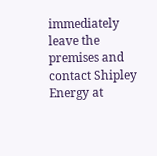immediately leave the premises and contact Shipley Energy at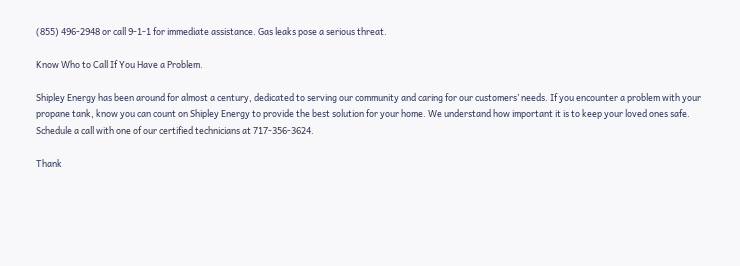(855) 496-2948 or call 9-1-1 for immediate assistance. Gas leaks pose a serious threat.

Know Who to Call If You Have a Problem.

Shipley Energy has been around for almost a century, dedicated to serving our community and caring for our customers’ needs. If you encounter a problem with your propane tank, know you can count on Shipley Energy to provide the best solution for your home. We understand how important it is to keep your loved ones safe. Schedule a call with one of our certified technicians at 717-356-3624.

Thank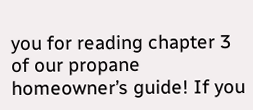you for reading chapter 3 of our propane homeowner’s guide! If you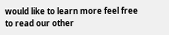would like to learn more feel free to read our other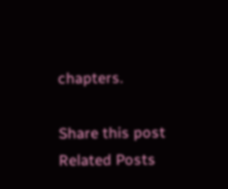chapters.

Share this post
Related Posts